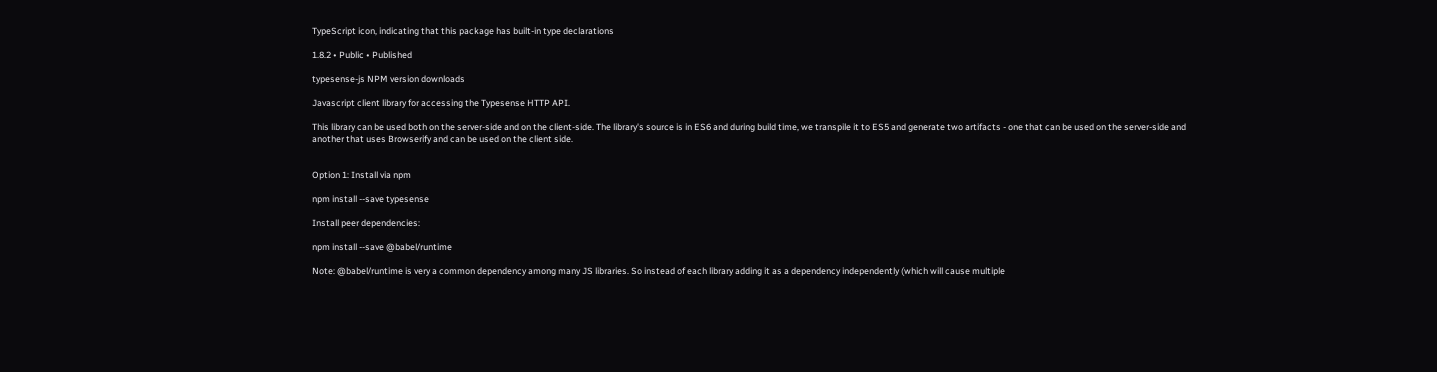TypeScript icon, indicating that this package has built-in type declarations

1.8.2 • Public • Published

typesense-js NPM version downloads

Javascript client library for accessing the Typesense HTTP API.

This library can be used both on the server-side and on the client-side. The library's source is in ES6 and during build time, we transpile it to ES5 and generate two artifacts - one that can be used on the server-side and another that uses Browserify and can be used on the client side.


Option 1: Install via npm

npm install --save typesense

Install peer dependencies:

npm install --save @babel/runtime

Note: @babel/runtime is very a common dependency among many JS libraries. So instead of each library adding it as a dependency independently (which will cause multiple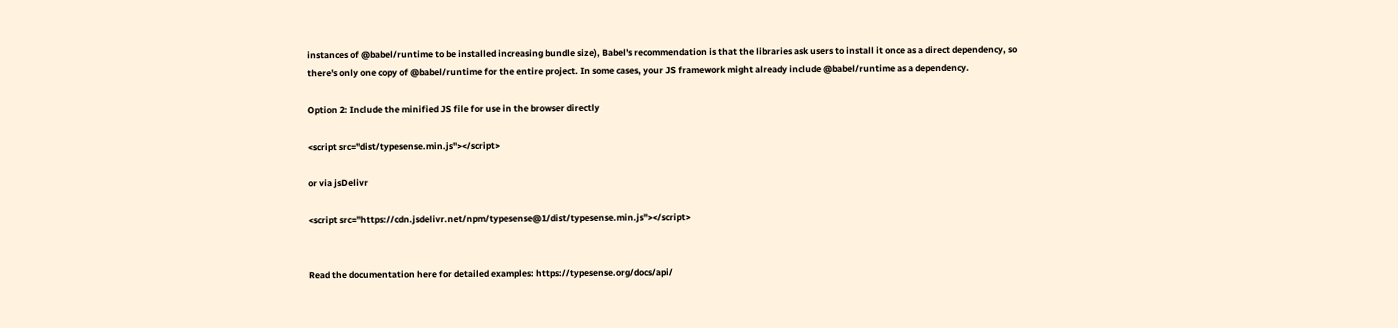instances of @babel/runtime to be installed increasing bundle size), Babel's recommendation is that the libraries ask users to install it once as a direct dependency, so there's only one copy of @babel/runtime for the entire project. In some cases, your JS framework might already include @babel/runtime as a dependency.

Option 2: Include the minified JS file for use in the browser directly

<script src="dist/typesense.min.js"></script>

or via jsDelivr

<script src="https://cdn.jsdelivr.net/npm/typesense@1/dist/typesense.min.js"></script>


Read the documentation here for detailed examples: https://typesense.org/docs/api/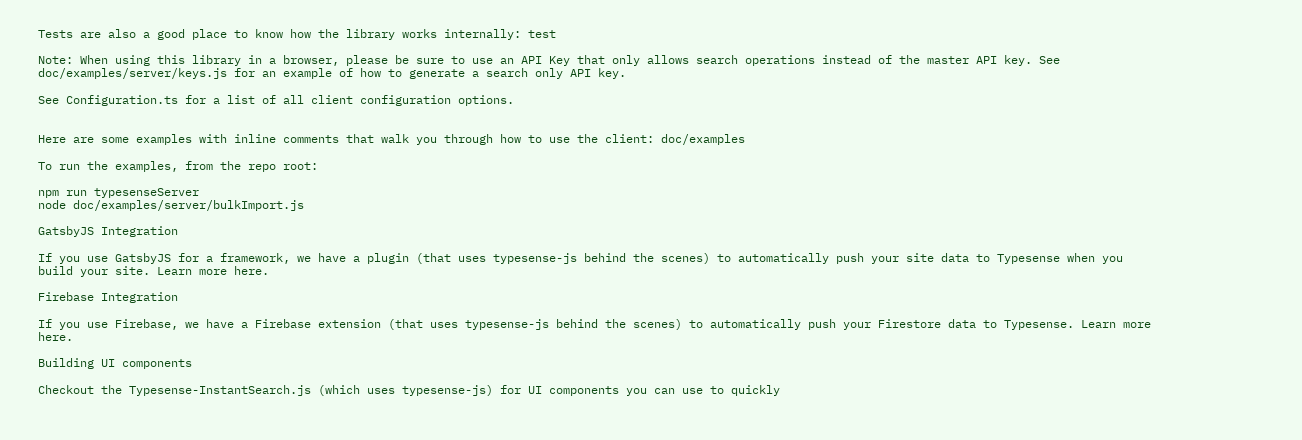Tests are also a good place to know how the library works internally: test

Note: When using this library in a browser, please be sure to use an API Key that only allows search operations instead of the master API key. See doc/examples/server/keys.js for an example of how to generate a search only API key.

See Configuration.ts for a list of all client configuration options.


Here are some examples with inline comments that walk you through how to use the client: doc/examples

To run the examples, from the repo root:

npm run typesenseServer
node doc/examples/server/bulkImport.js

GatsbyJS Integration

If you use GatsbyJS for a framework, we have a plugin (that uses typesense-js behind the scenes) to automatically push your site data to Typesense when you build your site. Learn more here.

Firebase Integration

If you use Firebase, we have a Firebase extension (that uses typesense-js behind the scenes) to automatically push your Firestore data to Typesense. Learn more here.

Building UI components

Checkout the Typesense-InstantSearch.js (which uses typesense-js) for UI components you can use to quickly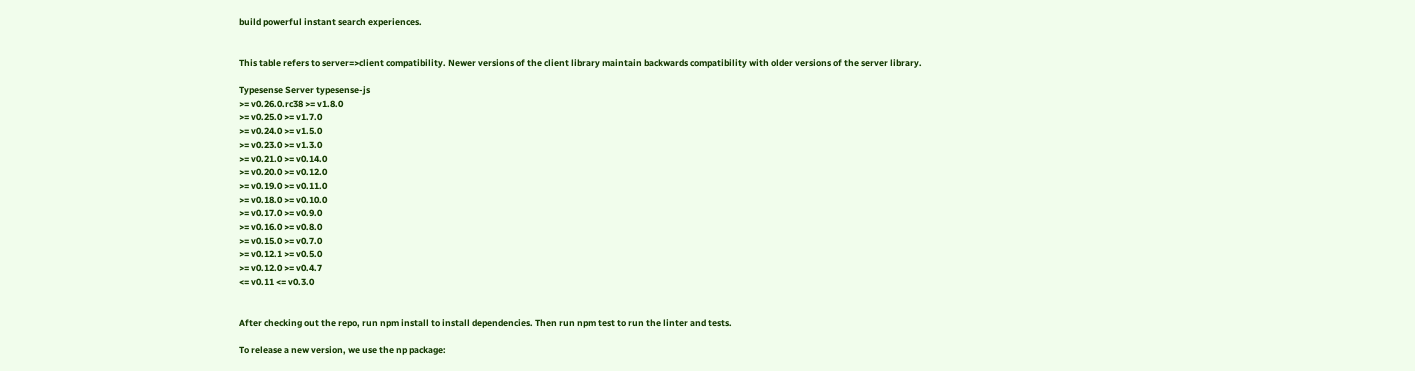build powerful instant search experiences.


This table refers to server=>client compatibility. Newer versions of the client library maintain backwards compatibility with older versions of the server library.

Typesense Server typesense-js
>= v0.26.0.rc38 >= v1.8.0
>= v0.25.0 >= v1.7.0
>= v0.24.0 >= v1.5.0
>= v0.23.0 >= v1.3.0
>= v0.21.0 >= v0.14.0
>= v0.20.0 >= v0.12.0
>= v0.19.0 >= v0.11.0
>= v0.18.0 >= v0.10.0
>= v0.17.0 >= v0.9.0
>= v0.16.0 >= v0.8.0
>= v0.15.0 >= v0.7.0
>= v0.12.1 >= v0.5.0
>= v0.12.0 >= v0.4.7
<= v0.11 <= v0.3.0


After checking out the repo, run npm install to install dependencies. Then run npm test to run the linter and tests.

To release a new version, we use the np package: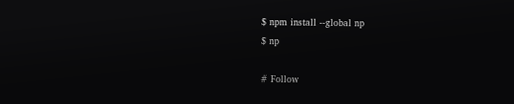$ npm install --global np
$ np

# Follow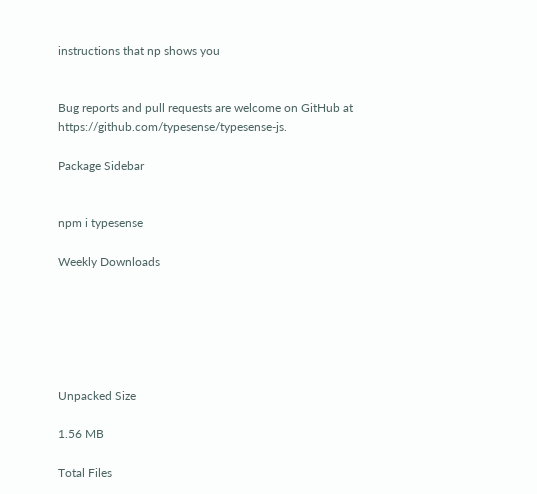instructions that np shows you


Bug reports and pull requests are welcome on GitHub at https://github.com/typesense/typesense-js.

Package Sidebar


npm i typesense

Weekly Downloads






Unpacked Size

1.56 MB

Total Files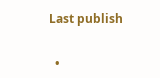Last publish


  •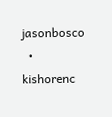jasonbosco
  • kishorenc